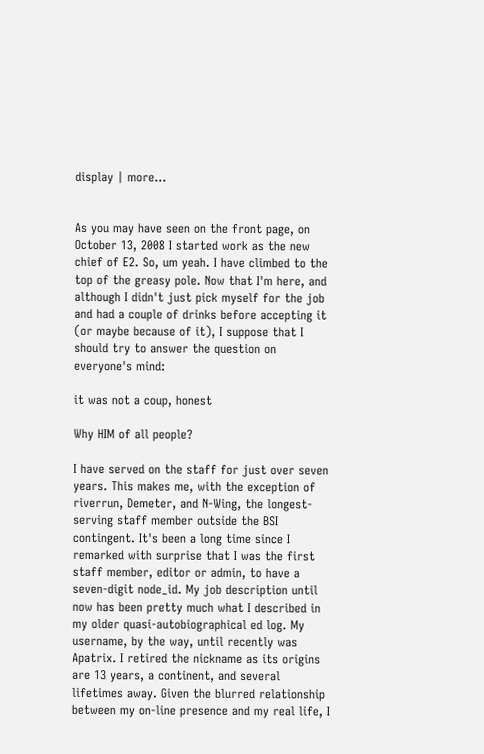display | more...


As you may have seen on the front page, on October 13, 2008 I started work as the new chief of E2. So, um yeah. I have climbed to the top of the greasy pole. Now that I'm here, and although I didn't just pick myself for the job and had a couple of drinks before accepting it (or maybe because of it), I suppose that I should try to answer the question on everyone's mind:

it was not a coup, honest

Why HIM of all people?

I have served on the staff for just over seven years. This makes me, with the exception of riverrun, Demeter, and N-Wing, the longest-serving staff member outside the BSI contingent. It's been a long time since I remarked with surprise that I was the first staff member, editor or admin, to have a seven-digit node_id. My job description until now has been pretty much what I described in my older quasi-autobiographical ed log. My username, by the way, until recently was Apatrix. I retired the nickname as its origins are 13 years, a continent, and several lifetimes away. Given the blurred relationship between my on-line presence and my real life, I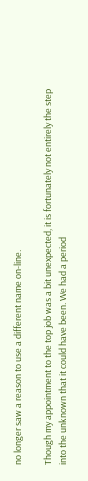no longer saw a reason to use a different name on-line.

Though my appointment to the top job was a bit unexpected, it is fortunately not entirely the step into the unknown that it could have been. We had a period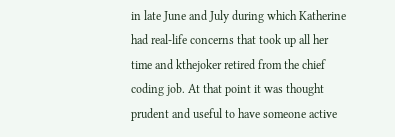in late June and July during which Katherine had real-life concerns that took up all her time and kthejoker retired from the chief coding job. At that point it was thought prudent and useful to have someone active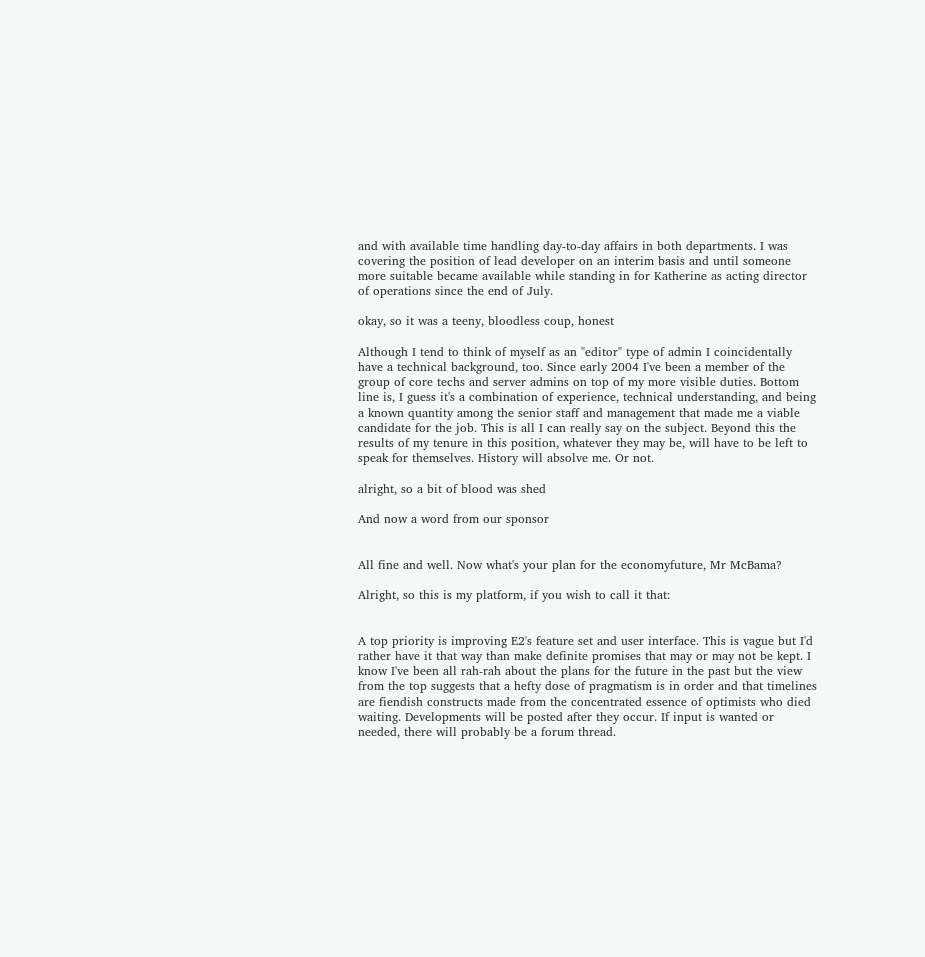and with available time handling day-to-day affairs in both departments. I was covering the position of lead developer on an interim basis and until someone more suitable became available while standing in for Katherine as acting director of operations since the end of July.

okay, so it was a teeny, bloodless coup, honest

Although I tend to think of myself as an "editor" type of admin I coincidentally have a technical background, too. Since early 2004 I've been a member of the group of core techs and server admins on top of my more visible duties. Bottom line is, I guess it's a combination of experience, technical understanding, and being a known quantity among the senior staff and management that made me a viable candidate for the job. This is all I can really say on the subject. Beyond this the results of my tenure in this position, whatever they may be, will have to be left to speak for themselves. History will absolve me. Or not.

alright, so a bit of blood was shed

And now a word from our sponsor


All fine and well. Now what's your plan for the economyfuture, Mr McBama?

Alright, so this is my platform, if you wish to call it that:


A top priority is improving E2's feature set and user interface. This is vague but I'd rather have it that way than make definite promises that may or may not be kept. I know I've been all rah-rah about the plans for the future in the past but the view from the top suggests that a hefty dose of pragmatism is in order and that timelines are fiendish constructs made from the concentrated essence of optimists who died waiting. Developments will be posted after they occur. If input is wanted or needed, there will probably be a forum thread.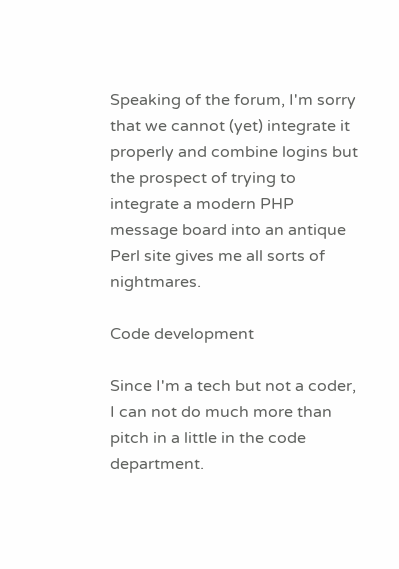Speaking of the forum, I'm sorry that we cannot (yet) integrate it properly and combine logins but the prospect of trying to integrate a modern PHP message board into an antique Perl site gives me all sorts of nightmares.

Code development

Since I'm a tech but not a coder, I can not do much more than pitch in a little in the code department.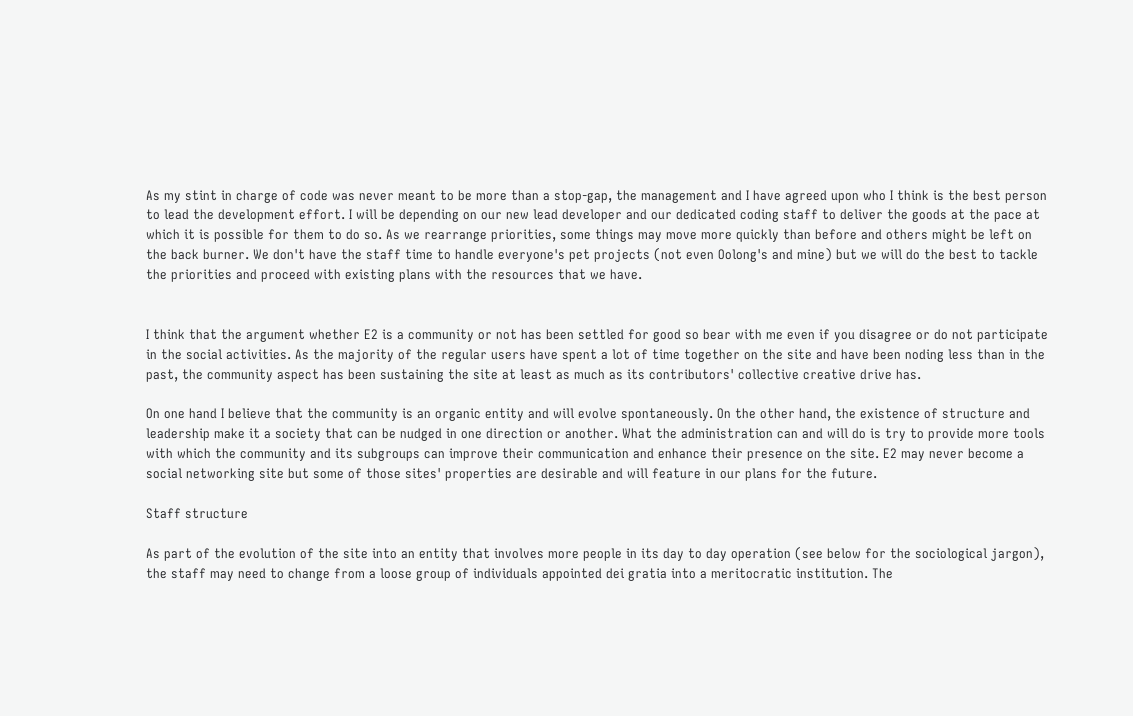As my stint in charge of code was never meant to be more than a stop-gap, the management and I have agreed upon who I think is the best person to lead the development effort. I will be depending on our new lead developer and our dedicated coding staff to deliver the goods at the pace at which it is possible for them to do so. As we rearrange priorities, some things may move more quickly than before and others might be left on the back burner. We don't have the staff time to handle everyone's pet projects (not even Oolong's and mine) but we will do the best to tackle the priorities and proceed with existing plans with the resources that we have.


I think that the argument whether E2 is a community or not has been settled for good so bear with me even if you disagree or do not participate in the social activities. As the majority of the regular users have spent a lot of time together on the site and have been noding less than in the past, the community aspect has been sustaining the site at least as much as its contributors' collective creative drive has.

On one hand I believe that the community is an organic entity and will evolve spontaneously. On the other hand, the existence of structure and leadership make it a society that can be nudged in one direction or another. What the administration can and will do is try to provide more tools with which the community and its subgroups can improve their communication and enhance their presence on the site. E2 may never become a social networking site but some of those sites' properties are desirable and will feature in our plans for the future.

Staff structure

As part of the evolution of the site into an entity that involves more people in its day to day operation (see below for the sociological jargon), the staff may need to change from a loose group of individuals appointed dei gratia into a meritocratic institution. The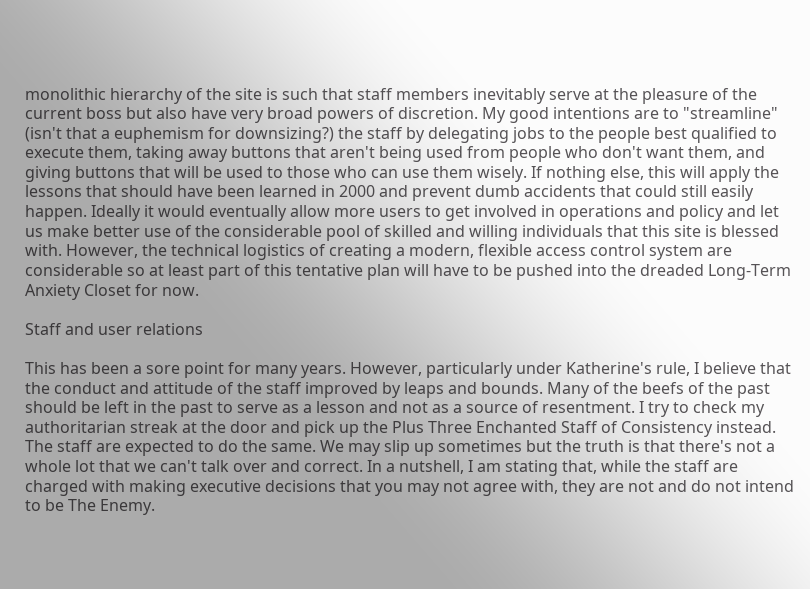monolithic hierarchy of the site is such that staff members inevitably serve at the pleasure of the current boss but also have very broad powers of discretion. My good intentions are to "streamline" (isn't that a euphemism for downsizing?) the staff by delegating jobs to the people best qualified to execute them, taking away buttons that aren't being used from people who don't want them, and giving buttons that will be used to those who can use them wisely. If nothing else, this will apply the lessons that should have been learned in 2000 and prevent dumb accidents that could still easily happen. Ideally it would eventually allow more users to get involved in operations and policy and let us make better use of the considerable pool of skilled and willing individuals that this site is blessed with. However, the technical logistics of creating a modern, flexible access control system are considerable so at least part of this tentative plan will have to be pushed into the dreaded Long-Term Anxiety Closet for now.

Staff and user relations

This has been a sore point for many years. However, particularly under Katherine's rule, I believe that the conduct and attitude of the staff improved by leaps and bounds. Many of the beefs of the past should be left in the past to serve as a lesson and not as a source of resentment. I try to check my authoritarian streak at the door and pick up the Plus Three Enchanted Staff of Consistency instead. The staff are expected to do the same. We may slip up sometimes but the truth is that there's not a whole lot that we can't talk over and correct. In a nutshell, I am stating that, while the staff are charged with making executive decisions that you may not agree with, they are not and do not intend to be The Enemy.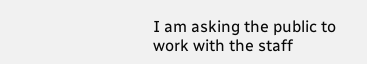I am asking the public to work with the staff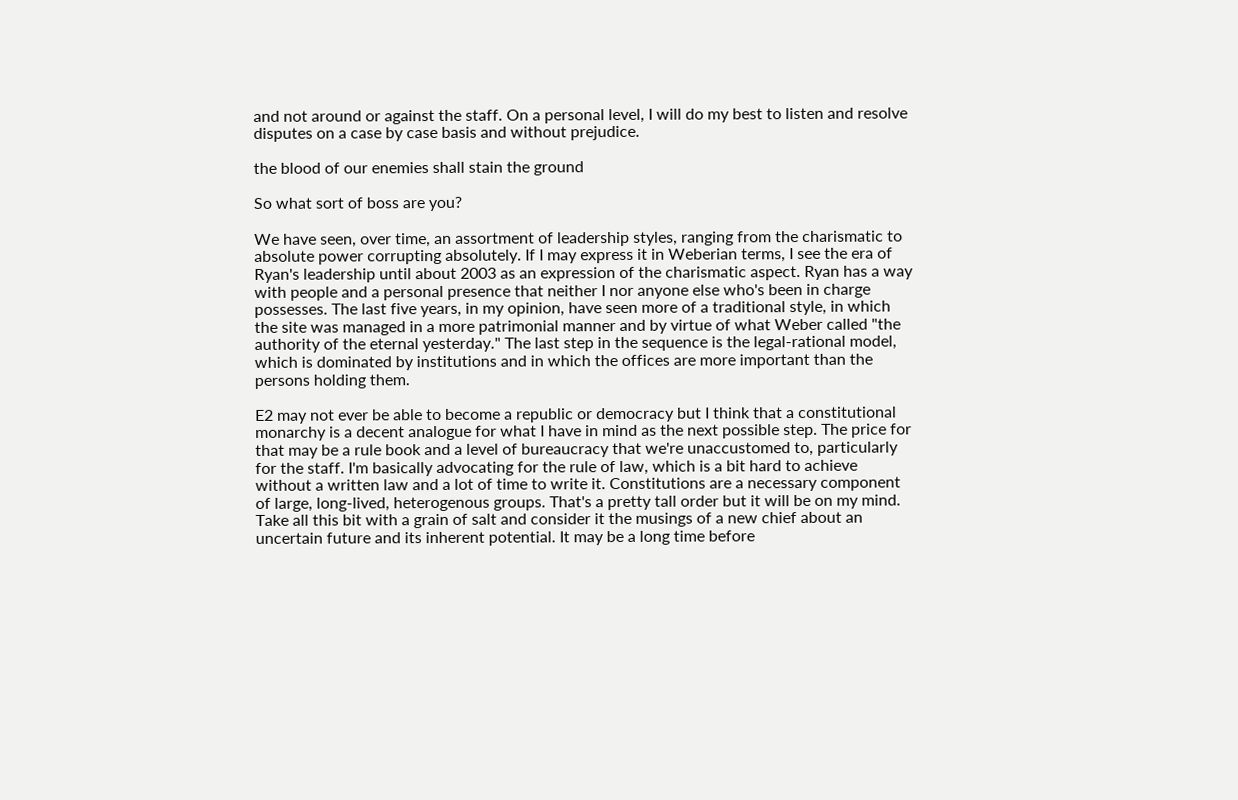and not around or against the staff. On a personal level, I will do my best to listen and resolve disputes on a case by case basis and without prejudice.

the blood of our enemies shall stain the ground

So what sort of boss are you?

We have seen, over time, an assortment of leadership styles, ranging from the charismatic to absolute power corrupting absolutely. If I may express it in Weberian terms, I see the era of Ryan's leadership until about 2003 as an expression of the charismatic aspect. Ryan has a way with people and a personal presence that neither I nor anyone else who's been in charge possesses. The last five years, in my opinion, have seen more of a traditional style, in which the site was managed in a more patrimonial manner and by virtue of what Weber called "the authority of the eternal yesterday." The last step in the sequence is the legal-rational model, which is dominated by institutions and in which the offices are more important than the persons holding them.

E2 may not ever be able to become a republic or democracy but I think that a constitutional monarchy is a decent analogue for what I have in mind as the next possible step. The price for that may be a rule book and a level of bureaucracy that we're unaccustomed to, particularly for the staff. I'm basically advocating for the rule of law, which is a bit hard to achieve without a written law and a lot of time to write it. Constitutions are a necessary component of large, long-lived, heterogenous groups. That's a pretty tall order but it will be on my mind. Take all this bit with a grain of salt and consider it the musings of a new chief about an uncertain future and its inherent potential. It may be a long time before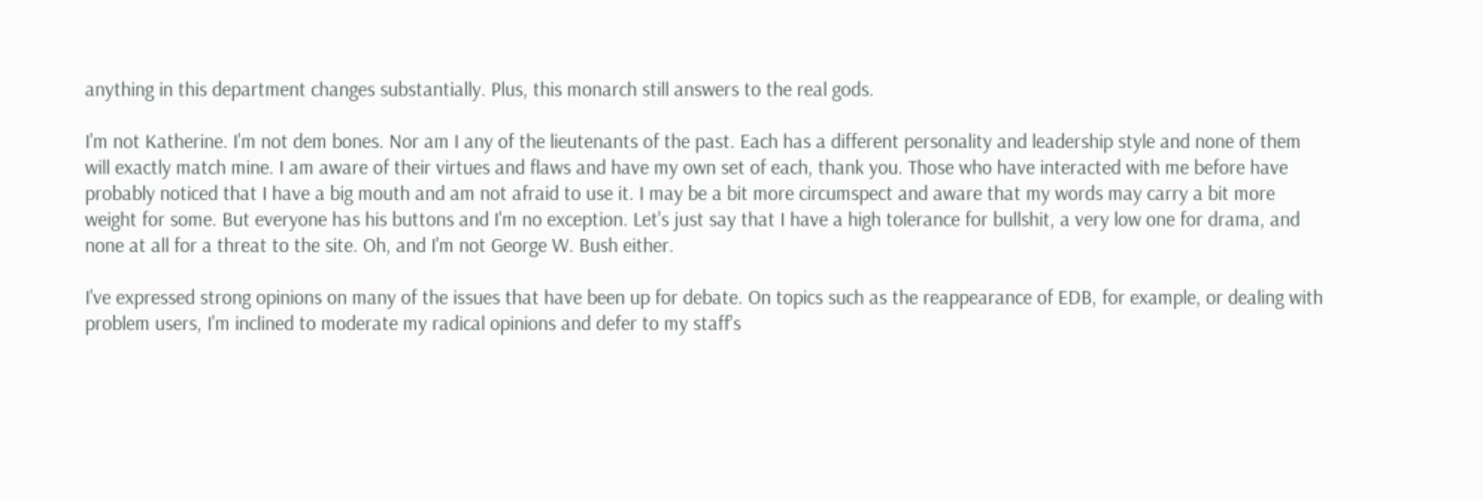anything in this department changes substantially. Plus, this monarch still answers to the real gods.

I'm not Katherine. I'm not dem bones. Nor am I any of the lieutenants of the past. Each has a different personality and leadership style and none of them will exactly match mine. I am aware of their virtues and flaws and have my own set of each, thank you. Those who have interacted with me before have probably noticed that I have a big mouth and am not afraid to use it. I may be a bit more circumspect and aware that my words may carry a bit more weight for some. But everyone has his buttons and I'm no exception. Let's just say that I have a high tolerance for bullshit, a very low one for drama, and none at all for a threat to the site. Oh, and I'm not George W. Bush either.

I've expressed strong opinions on many of the issues that have been up for debate. On topics such as the reappearance of EDB, for example, or dealing with problem users, I'm inclined to moderate my radical opinions and defer to my staff's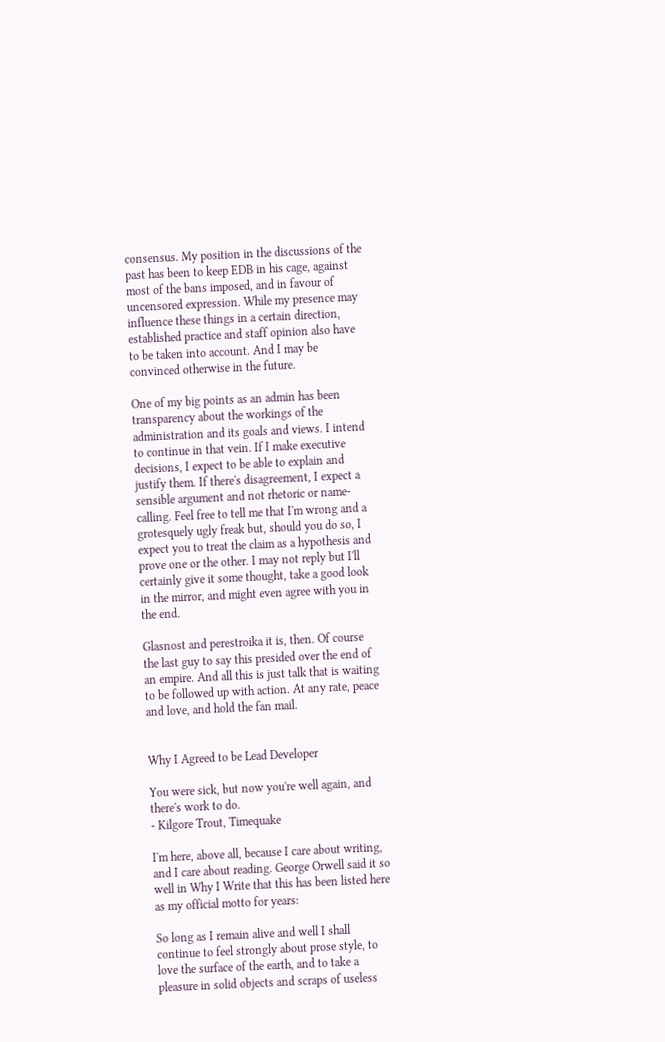consensus. My position in the discussions of the past has been to keep EDB in his cage, against most of the bans imposed, and in favour of uncensored expression. While my presence may influence these things in a certain direction, established practice and staff opinion also have to be taken into account. And I may be convinced otherwise in the future.

One of my big points as an admin has been transparency about the workings of the administration and its goals and views. I intend to continue in that vein. If I make executive decisions, I expect to be able to explain and justify them. If there's disagreement, I expect a sensible argument and not rhetoric or name-calling. Feel free to tell me that I'm wrong and a grotesquely ugly freak but, should you do so, I expect you to treat the claim as a hypothesis and prove one or the other. I may not reply but I'll certainly give it some thought, take a good look in the mirror, and might even agree with you in the end.

Glasnost and perestroika it is, then. Of course the last guy to say this presided over the end of an empire. And all this is just talk that is waiting to be followed up with action. At any rate, peace and love, and hold the fan mail.


Why I Agreed to be Lead Developer

You were sick, but now you're well again, and there's work to do.
- Kilgore Trout, Timequake

I'm here, above all, because I care about writing, and I care about reading. George Orwell said it so well in Why I Write that this has been listed here as my official motto for years:

So long as I remain alive and well I shall continue to feel strongly about prose style, to love the surface of the earth, and to take a pleasure in solid objects and scraps of useless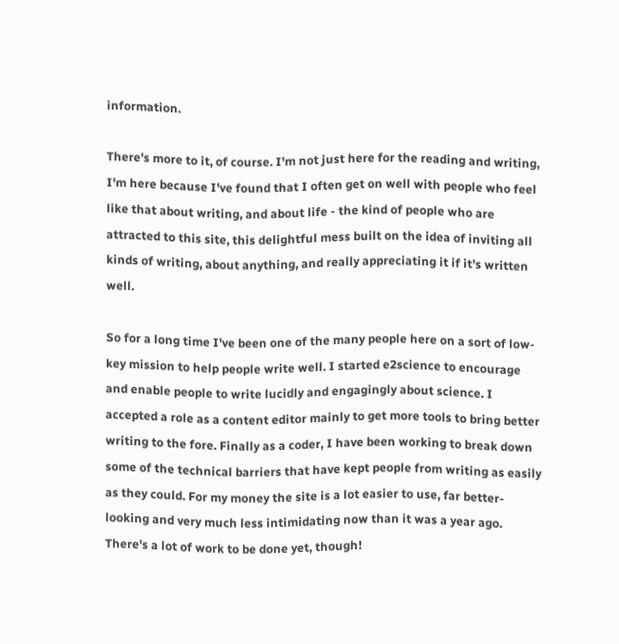information.

There's more to it, of course. I'm not just here for the reading and writing, I'm here because I've found that I often get on well with people who feel like that about writing, and about life - the kind of people who are attracted to this site, this delightful mess built on the idea of inviting all kinds of writing, about anything, and really appreciating it if it's written well.

So for a long time I've been one of the many people here on a sort of low-key mission to help people write well. I started e2science to encourage and enable people to write lucidly and engagingly about science. I accepted a role as a content editor mainly to get more tools to bring better writing to the fore. Finally as a coder, I have been working to break down some of the technical barriers that have kept people from writing as easily as they could. For my money the site is a lot easier to use, far better-looking and very much less intimidating now than it was a year ago. There's a lot of work to be done yet, though!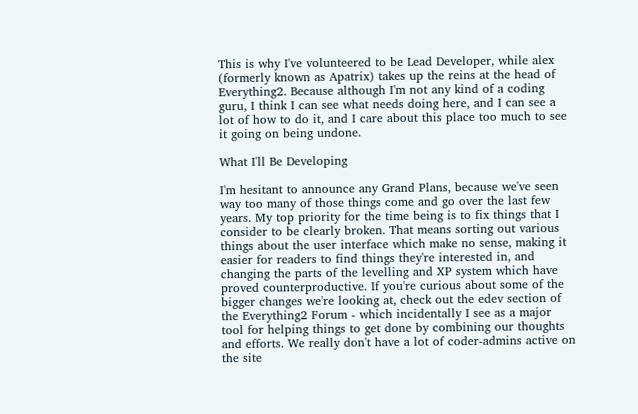This is why I've volunteered to be Lead Developer, while alex (formerly known as Apatrix) takes up the reins at the head of Everything2. Because although I'm not any kind of a coding guru, I think I can see what needs doing here, and I can see a lot of how to do it, and I care about this place too much to see it going on being undone.

What I'll Be Developing

I'm hesitant to announce any Grand Plans, because we've seen way too many of those things come and go over the last few years. My top priority for the time being is to fix things that I consider to be clearly broken. That means sorting out various things about the user interface which make no sense, making it easier for readers to find things they're interested in, and changing the parts of the levelling and XP system which have proved counterproductive. If you're curious about some of the bigger changes we're looking at, check out the edev section of the Everything2 Forum - which incidentally I see as a major tool for helping things to get done by combining our thoughts and efforts. We really don't have a lot of coder-admins active on the site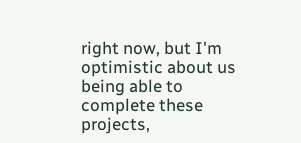right now, but I'm optimistic about us being able to complete these projects,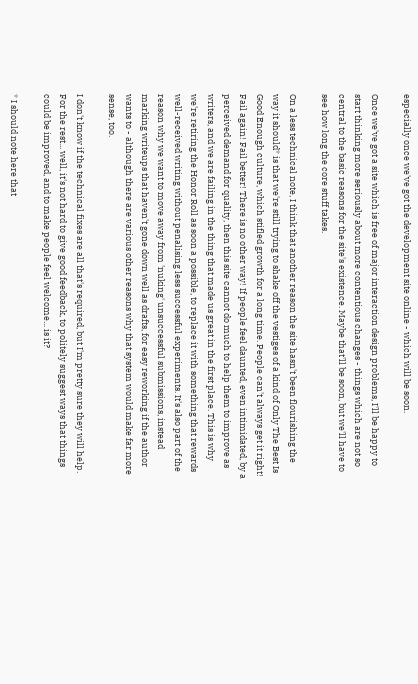especially once we've got the development site online - which will be soon.

Once we've got a site which is free of major interaction design problems, I'll be happy to start thinking more seriously about more contentious changes - things which are not so central to the basic reasons for the site's existence. Maybe that'll be soon, but we'll have to see how long the core stuff takes.

On a less technical note, I think that another reason the site hasn't been flourishing the way it should* is that we're still trying to shake off the vestiges of a kind of Only The Best Is Good Enough culture, which stifled growth for a long time. People can't always get it right! Fail again! Fail better! There is no other way! If people feel daunted, even intimidated, by a perceived demand for quality, then this site cannot do much to help them to improve as writers, and we are failing in the thing that made us great in the first place. This is why we're retiring the Honor Roll as soon a possible, to replace it with something that rewards well-received writing without penalising less successful experiments. It's also part of the reason why we want to move away from 'nuking' unsuccessful submissions, instead marking writeups that haven't gone down well as drafts, for easy reworking if the author wants to - although there are various other reasons why that system would make far more sense, too.

I don't know if the technical fixes are all that's required, but I'm pretty sure they will help. For the rest... well, it's not hard to give good feedback, to politely suggest ways that things could be improved, and to make people feel welcome... is it?

* I should note here that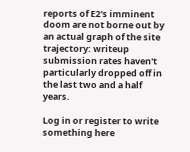reports of E2's imminent doom are not borne out by an actual graph of the site trajectory: writeup submission rates haven't particularly dropped off in the last two and a half years.

Log in or register to write something here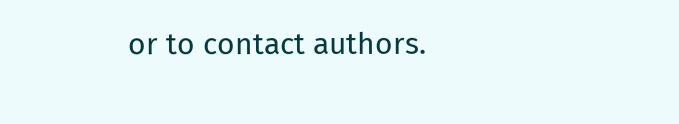or to contact authors.